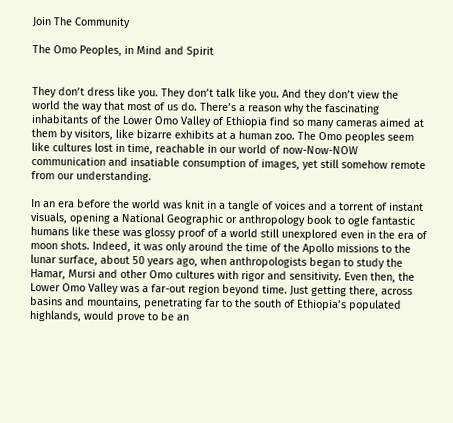Join The Community

The Omo Peoples, in Mind and Spirit


They don’t dress like you. They don’t talk like you. And they don’t view the world the way that most of us do. There’s a reason why the fascinating inhabitants of the Lower Omo Valley of Ethiopia find so many cameras aimed at them by visitors, like bizarre exhibits at a human zoo. The Omo peoples seem like cultures lost in time, reachable in our world of now-Now-NOW communication and insatiable consumption of images, yet still somehow remote from our understanding.

In an era before the world was knit in a tangle of voices and a torrent of instant visuals, opening a National Geographic or anthropology book to ogle fantastic humans like these was glossy proof of a world still unexplored even in the era of moon shots. Indeed, it was only around the time of the Apollo missions to the lunar surface, about 50 years ago, when anthropologists began to study the Hamar, Mursi and other Omo cultures with rigor and sensitivity. Even then, the Lower Omo Valley was a far-out region beyond time. Just getting there, across basins and mountains, penetrating far to the south of Ethiopia’s populated highlands, would prove to be an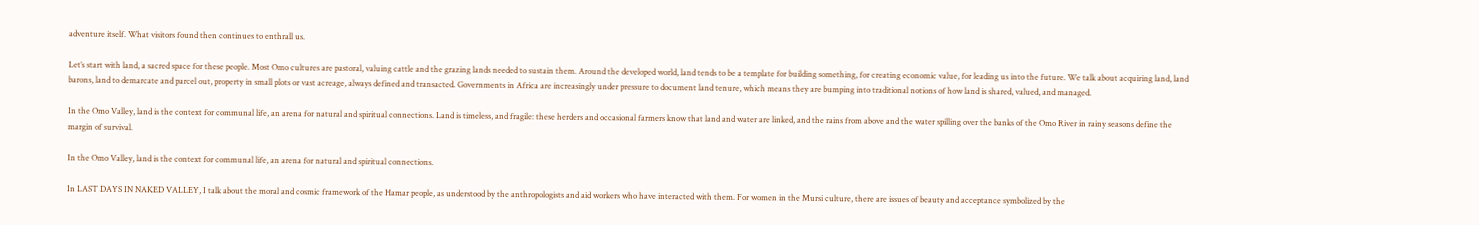adventure itself. What visitors found then continues to enthrall us.

Let’s start with land, a sacred space for these people. Most Omo cultures are pastoral, valuing cattle and the grazing lands needed to sustain them. Around the developed world, land tends to be a template for building something, for creating economic value, for leading us into the future. We talk about acquiring land, land barons, land to demarcate and parcel out, property in small plots or vast acreage, always defined and transacted. Governments in Africa are increasingly under pressure to document land tenure, which means they are bumping into traditional notions of how land is shared, valued, and managed.

In the Omo Valley, land is the context for communal life, an arena for natural and spiritual connections. Land is timeless, and fragile: these herders and occasional farmers know that land and water are linked, and the rains from above and the water spilling over the banks of the Omo River in rainy seasons define the margin of survival.

In the Omo Valley, land is the context for communal life, an arena for natural and spiritual connections.

In LAST DAYS IN NAKED VALLEY, I talk about the moral and cosmic framework of the Hamar people, as understood by the anthropologists and aid workers who have interacted with them. For women in the Mursi culture, there are issues of beauty and acceptance symbolized by the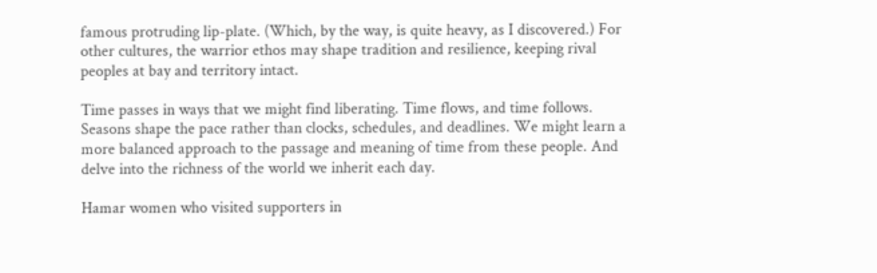famous protruding lip-plate. (Which, by the way, is quite heavy, as I discovered.) For other cultures, the warrior ethos may shape tradition and resilience, keeping rival peoples at bay and territory intact.

Time passes in ways that we might find liberating. Time flows, and time follows. Seasons shape the pace rather than clocks, schedules, and deadlines. We might learn a more balanced approach to the passage and meaning of time from these people. And delve into the richness of the world we inherit each day.

Hamar women who visited supporters in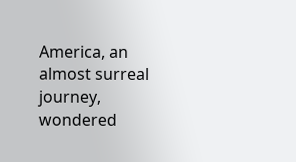America, an almost surreal journey, wondered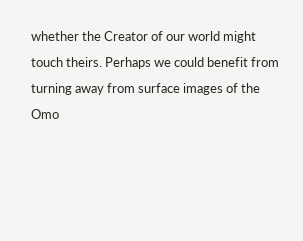whether the Creator of our world might touch theirs. Perhaps we could benefit from turning away from surface images of the Omo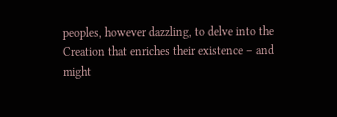peoples, however dazzling, to delve into the Creation that enriches their existence – and might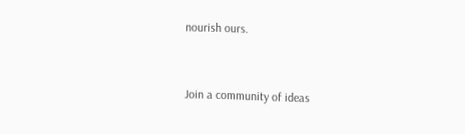nourish ours.


Join a community of ideas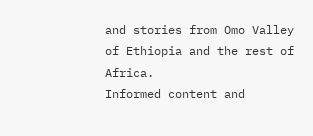and stories from Omo Valley of Ethiopia and the rest of Africa.
Informed content and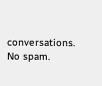conversations. No spam.